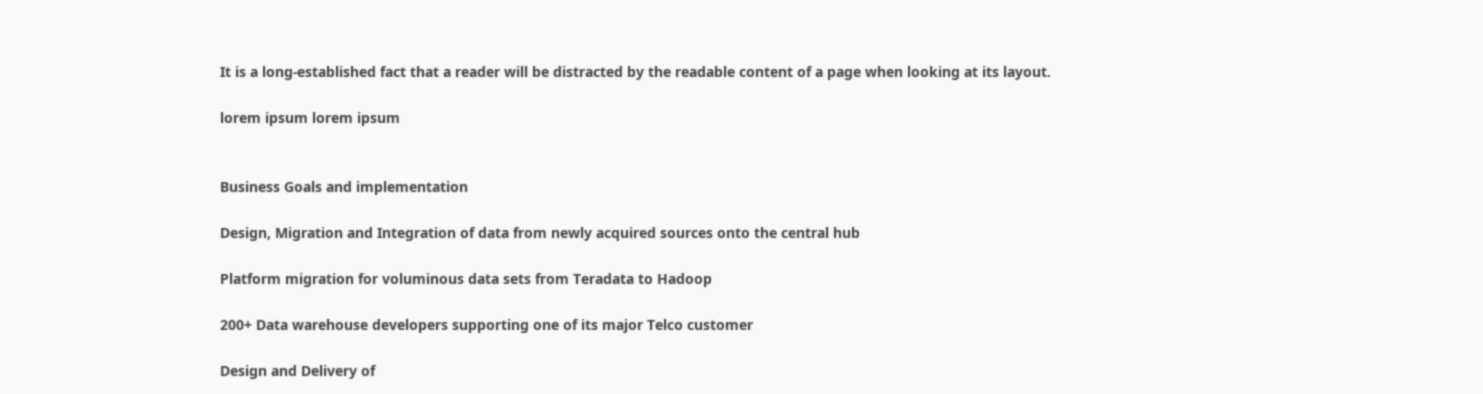It is a long-established fact that a reader will be distracted by the readable content of a page when looking at its layout.

lorem ipsum lorem ipsum


Business Goals and implementation

Design, Migration and Integration of data from newly acquired sources onto the central hub

Platform migration for voluminous data sets from Teradata to Hadoop

200+ Data warehouse developers supporting one of its major Telco customer

Design and Delivery of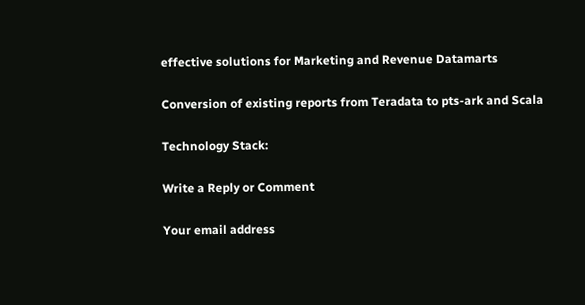effective solutions for Marketing and Revenue Datamarts

Conversion of existing reports from Teradata to pts-ark and Scala

Technology Stack:

Write a Reply or Comment

Your email address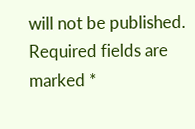will not be published. Required fields are marked *